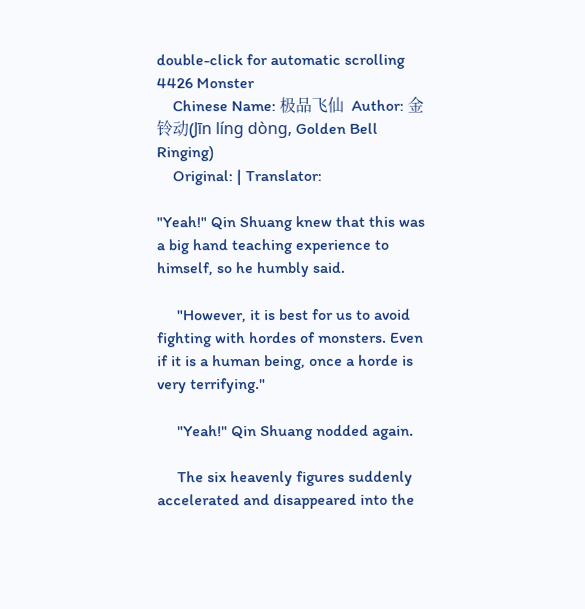double-click for automatic scrolling
4426 Monster
    Chinese Name: 极品飞仙  Author: 金铃动(Jīn líng dòng, Golden Bell Ringing)
    Original: | Translator:

"Yeah!" Qin Shuang knew that this was a big hand teaching experience to himself, so he humbly said.

     "However, it is best for us to avoid fighting with hordes of monsters. Even if it is a human being, once a horde is very terrifying."

     "Yeah!" Qin Shuang nodded again.

     The six heavenly figures suddenly accelerated and disappeared into the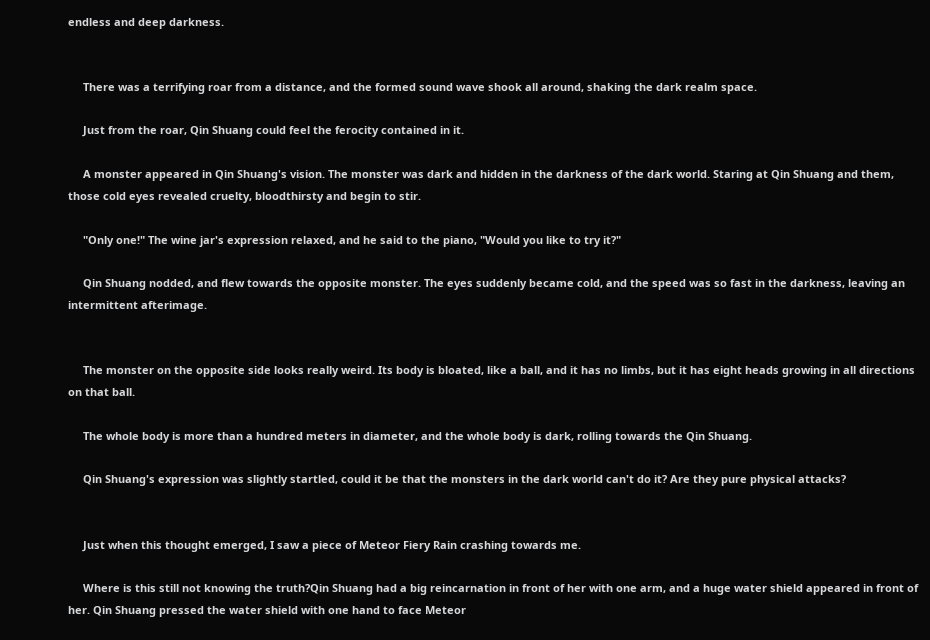endless and deep darkness.


     There was a terrifying roar from a distance, and the formed sound wave shook all around, shaking the dark realm space.

     Just from the roar, Qin Shuang could feel the ferocity contained in it.

     A monster appeared in Qin Shuang's vision. The monster was dark and hidden in the darkness of the dark world. Staring at Qin Shuang and them, those cold eyes revealed cruelty, bloodthirsty and begin to stir.

     "Only one!" The wine jar's expression relaxed, and he said to the piano, "Would you like to try it?"

     Qin Shuang nodded, and flew towards the opposite monster. The eyes suddenly became cold, and the speed was so fast in the darkness, leaving an intermittent afterimage.


     The monster on the opposite side looks really weird. Its body is bloated, like a ball, and it has no limbs, but it has eight heads growing in all directions on that ball.

     The whole body is more than a hundred meters in diameter, and the whole body is dark, rolling towards the Qin Shuang.

     Qin Shuang's expression was slightly startled, could it be that the monsters in the dark world can't do it? Are they pure physical attacks?


     Just when this thought emerged, I saw a piece of Meteor Fiery Rain crashing towards me.

     Where is this still not knowing the truth?Qin Shuang had a big reincarnation in front of her with one arm, and a huge water shield appeared in front of her. Qin Shuang pressed the water shield with one hand to face Meteor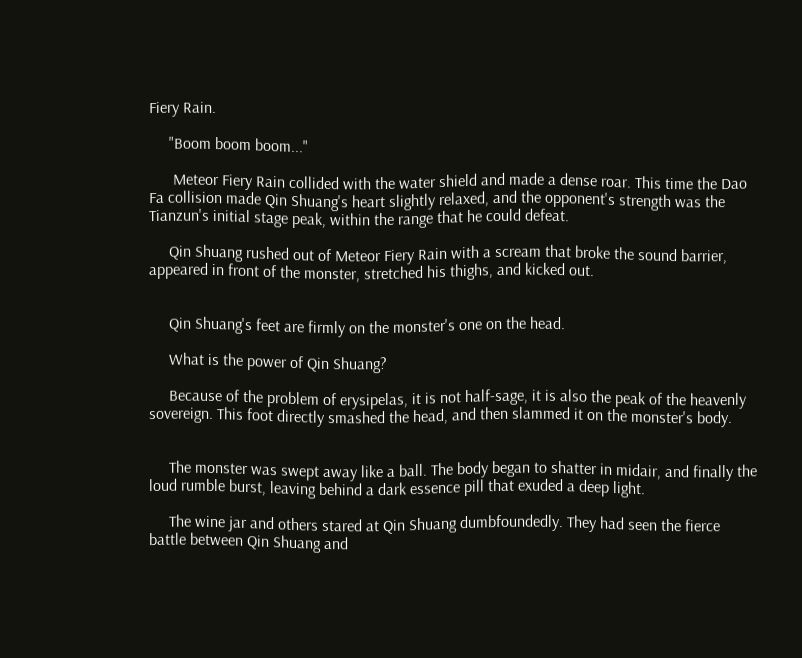Fiery Rain.

     "Boom boom boom..."

      Meteor Fiery Rain collided with the water shield and made a dense roar. This time the Dao Fa collision made Qin Shuang's heart slightly relaxed, and the opponent's strength was the Tianzun's initial stage peak, within the range that he could defeat.

     Qin Shuang rushed out of Meteor Fiery Rain with a scream that broke the sound barrier, appeared in front of the monster, stretched his thighs, and kicked out.


     Qin Shuang's feet are firmly on the monster's one on the head.

     What is the power of Qin Shuang?

     Because of the problem of erysipelas, it is not half-sage, it is also the peak of the heavenly sovereign. This foot directly smashed the head, and then slammed it on the monster's body.


     The monster was swept away like a ball. The body began to shatter in midair, and finally the loud rumble burst, leaving behind a dark essence pill that exuded a deep light.

     The wine jar and others stared at Qin Shuang dumbfoundedly. They had seen the fierce battle between Qin Shuang and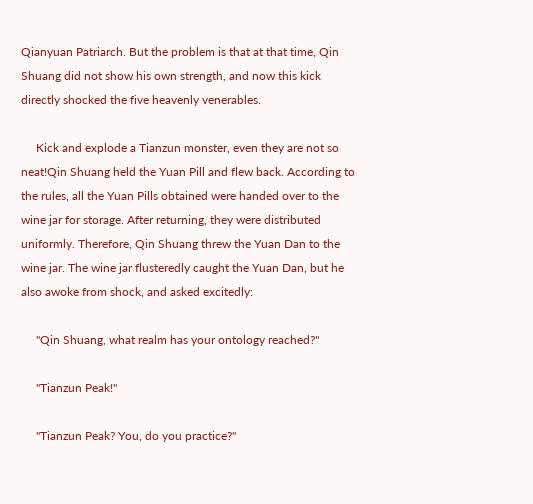Qianyuan Patriarch. But the problem is that at that time, Qin Shuang did not show his own strength, and now this kick directly shocked the five heavenly venerables.

     Kick and explode a Tianzun monster, even they are not so neat!Qin Shuang held the Yuan Pill and flew back. According to the rules, all the Yuan Pills obtained were handed over to the wine jar for storage. After returning, they were distributed uniformly. Therefore, Qin Shuang threw the Yuan Dan to the wine jar. The wine jar flusteredly caught the Yuan Dan, but he also awoke from shock, and asked excitedly:

     "Qin Shuang, what realm has your ontology reached?"

     "Tianzun Peak!"

     "Tianzun Peak? You, do you practice?"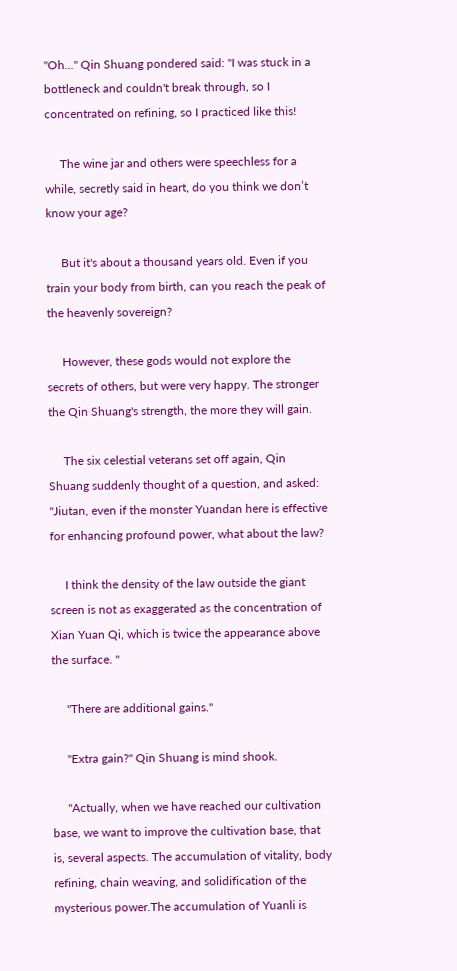"Oh..." Qin Shuang pondered said: "I was stuck in a bottleneck and couldn't break through, so I concentrated on refining, so I practiced like this!

     The wine jar and others were speechless for a while, secretly said in heart, do you think we don’t know your age?

     But it's about a thousand years old. Even if you train your body from birth, can you reach the peak of the heavenly sovereign?

     However, these gods would not explore the secrets of others, but were very happy. The stronger the Qin Shuang's strength, the more they will gain.

     The six celestial veterans set off again, Qin Shuang suddenly thought of a question, and asked: "Jiutan, even if the monster Yuandan here is effective for enhancing profound power, what about the law?

     I think the density of the law outside the giant screen is not as exaggerated as the concentration of Xian Yuan Qi, which is twice the appearance above the surface. "

     "There are additional gains."

     "Extra gain?" Qin Shuang is mind shook.

     "Actually, when we have reached our cultivation base, we want to improve the cultivation base, that is, several aspects. The accumulation of vitality, body refining, chain weaving, and solidification of the mysterious power.The accumulation of Yuanli is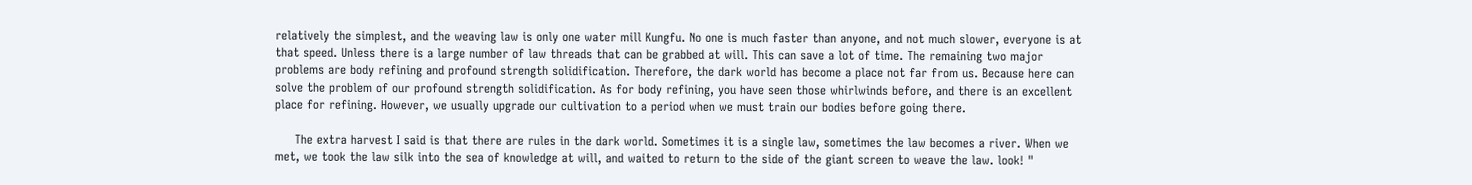relatively the simplest, and the weaving law is only one water mill Kungfu. No one is much faster than anyone, and not much slower, everyone is at that speed. Unless there is a large number of law threads that can be grabbed at will. This can save a lot of time. The remaining two major problems are body refining and profound strength solidification. Therefore, the dark world has become a place not far from us. Because here can solve the problem of our profound strength solidification. As for body refining, you have seen those whirlwinds before, and there is an excellent place for refining. However, we usually upgrade our cultivation to a period when we must train our bodies before going there.

     The extra harvest I said is that there are rules in the dark world. Sometimes it is a single law, sometimes the law becomes a river. When we met, we took the law silk into the sea of knowledge at will, and waited to return to the side of the giant screen to weave the law. look! "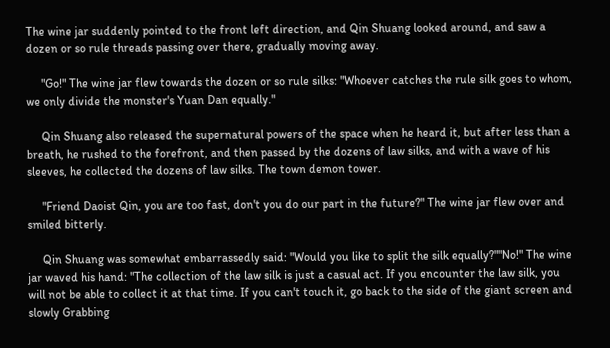The wine jar suddenly pointed to the front left direction, and Qin Shuang looked around, and saw a dozen or so rule threads passing over there, gradually moving away.

     "Go!" The wine jar flew towards the dozen or so rule silks: "Whoever catches the rule silk goes to whom, we only divide the monster's Yuan Dan equally."

     Qin Shuang also released the supernatural powers of the space when he heard it, but after less than a breath, he rushed to the forefront, and then passed by the dozens of law silks, and with a wave of his sleeves, he collected the dozens of law silks. The town demon tower.

     "Friend Daoist Qin, you are too fast, don't you do our part in the future?" The wine jar flew over and smiled bitterly.

     Qin Shuang was somewhat embarrassedly said: "Would you like to split the silk equally?""No!" The wine jar waved his hand: "The collection of the law silk is just a casual act. If you encounter the law silk, you will not be able to collect it at that time. If you can't touch it, go back to the side of the giant screen and slowly Grabbing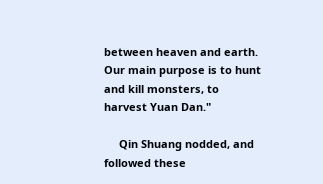between heaven and earth. Our main purpose is to hunt and kill monsters, to harvest Yuan Dan."

     Qin Shuang nodded, and followed these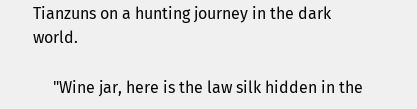Tianzuns on a hunting journey in the dark world.

     "Wine jar, here is the law silk hidden in the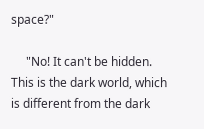space?"

     "No! It can't be hidden. This is the dark world, which is different from the dark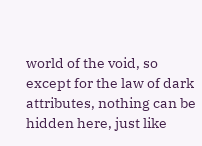world of the void, so except for the law of dark attributes, nothing can be hidden here, just like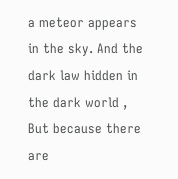a meteor appears in the sky. And the dark law hidden in the dark world , But because there are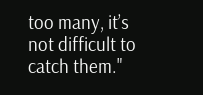too many, it’s not difficult to catch them."